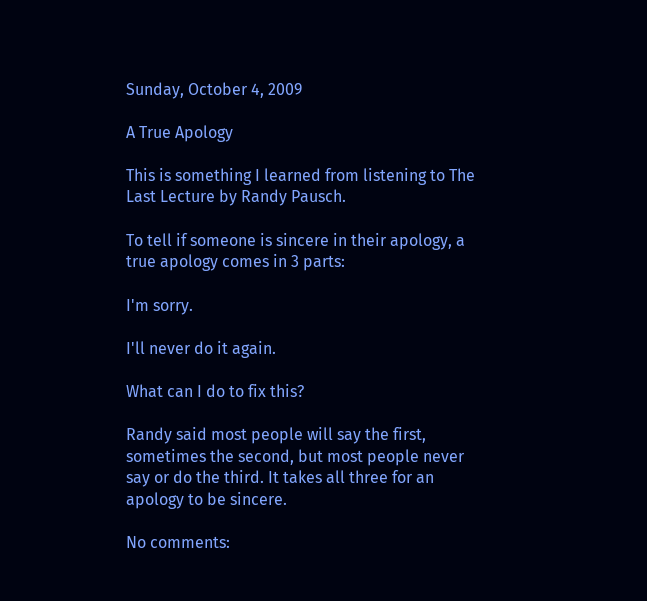Sunday, October 4, 2009

A True Apology

This is something I learned from listening to The Last Lecture by Randy Pausch.

To tell if someone is sincere in their apology, a true apology comes in 3 parts:

I'm sorry.

I'll never do it again.

What can I do to fix this?

Randy said most people will say the first, sometimes the second, but most people never say or do the third. It takes all three for an apology to be sincere.

No comments: